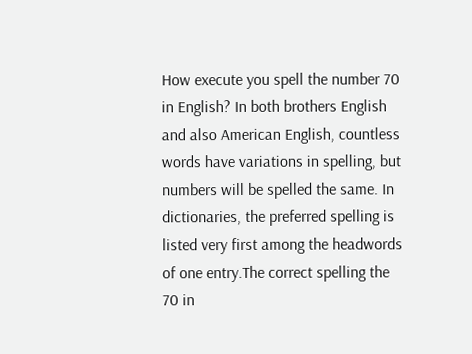How execute you spell the number 70 in English? In both brothers English and also American English, countless words have variations in spelling, but numbers will be spelled the same. In dictionaries, the preferred spelling is listed very first among the headwords of one entry.The correct spelling the 70 in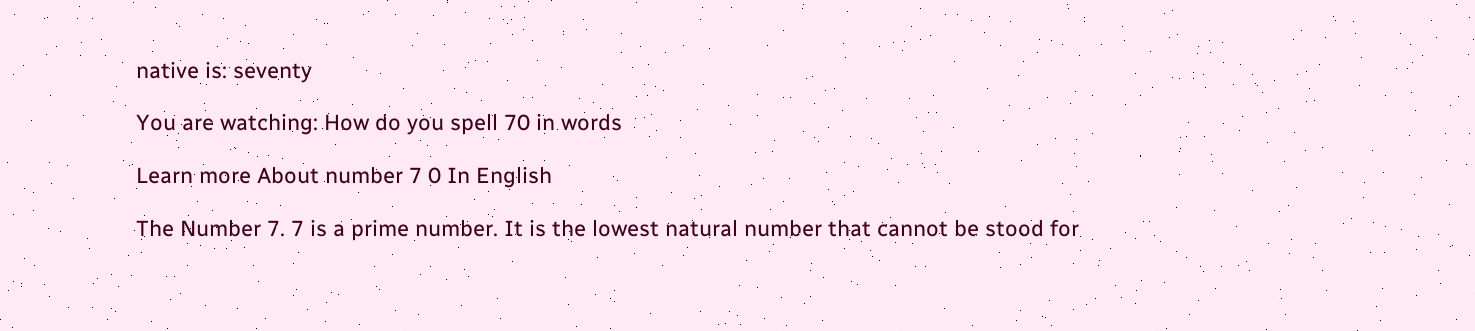native is: seventy

You are watching: How do you spell 70 in words

Learn more About number 7 0 In English

The Number 7. 7 is a prime number. It is the lowest natural number that cannot be stood for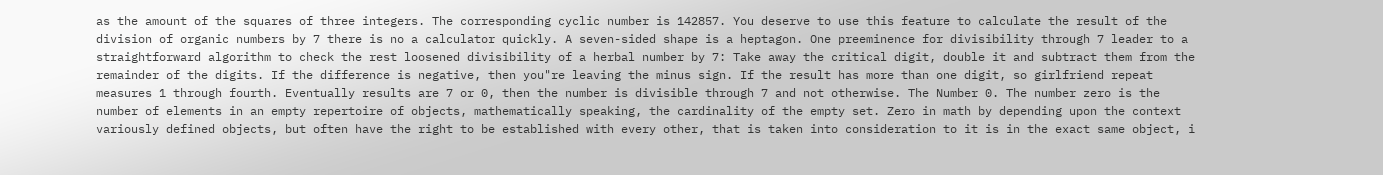as the amount of the squares of three integers. The corresponding cyclic number is 142857. You deserve to use this feature to calculate the result of the division of organic numbers by 7 there is no a calculator quickly. A seven-sided shape is a heptagon. One preeminence for divisibility through 7 leader to a straightforward algorithm to check the rest loosened divisibility of a herbal number by 7: Take away the critical digit, double it and subtract them from the remainder of the digits. If the difference is negative, then you"re leaving the minus sign. If the result has more than one digit, so girlfriend repeat measures 1 through fourth. Eventually results are 7 or 0, then the number is divisible through 7 and not otherwise. The Number 0. The number zero is the number of elements in an empty repertoire of objects, mathematically speaking, the cardinality of the empty set. Zero in math by depending upon the context variously defined objects, but often have the right to be established with every other, that is taken into consideration to it is in the exact same object, i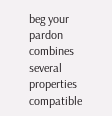beg your pardon combines several properties compatible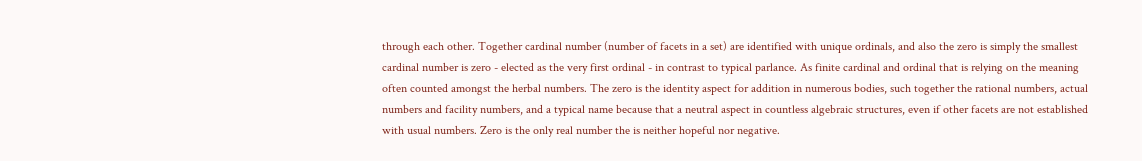through each other. Together cardinal number (number of facets in a set) are identified with unique ordinals, and also the zero is simply the smallest cardinal number is zero - elected as the very first ordinal - in contrast to typical parlance. As finite cardinal and ordinal that is relying on the meaning often counted amongst the herbal numbers. The zero is the identity aspect for addition in numerous bodies, such together the rational numbers, actual numbers and facility numbers, and a typical name because that a neutral aspect in countless algebraic structures, even if other facets are not established with usual numbers. Zero is the only real number the is neither hopeful nor negative.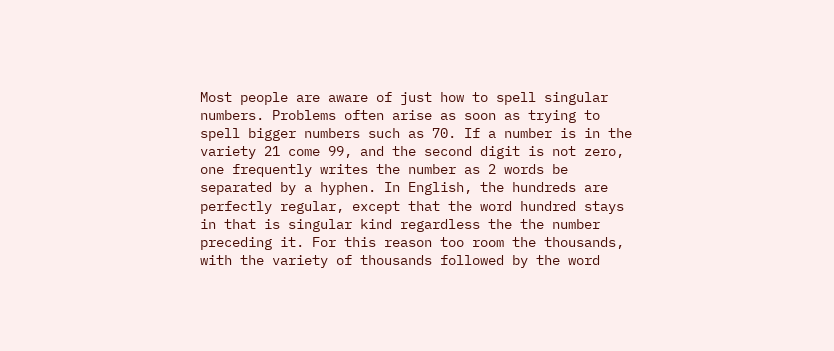Most people are aware of just how to spell singular numbers. Problems often arise as soon as trying to spell bigger numbers such as 70. If a number is in the variety 21 come 99, and the second digit is not zero, one frequently writes the number as 2 words be separated by a hyphen. In English, the hundreds are perfectly regular, except that the word hundred stays in that is singular kind regardless the the number preceding it. For this reason too room the thousands, with the variety of thousands followed by the word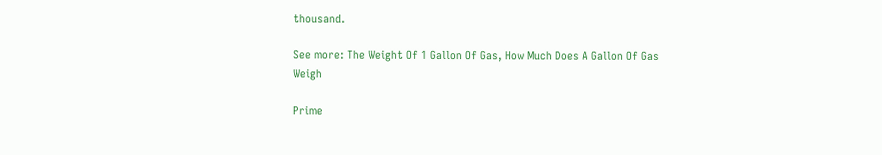thousand.

See more: The Weight Of 1 Gallon Of Gas, How Much Does A Gallon Of Gas Weigh

Prime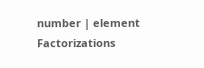number | element Factorizations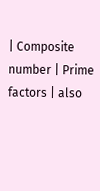| Composite number | Prime factors | also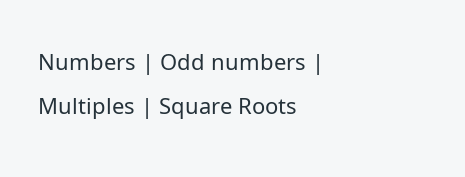Numbers | Odd numbers | Multiples | Square Roots